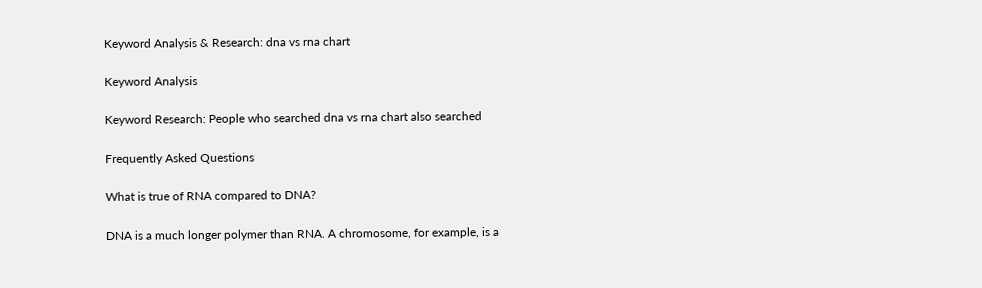Keyword Analysis & Research: dna vs rna chart

Keyword Analysis

Keyword Research: People who searched dna vs rna chart also searched

Frequently Asked Questions

What is true of RNA compared to DNA?

DNA is a much longer polymer than RNA. A chromosome, for example, is a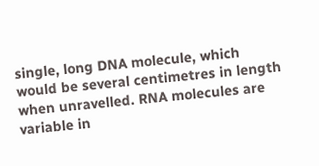single, long DNA molecule, which would be several centimetres in length when unravelled. RNA molecules are variable in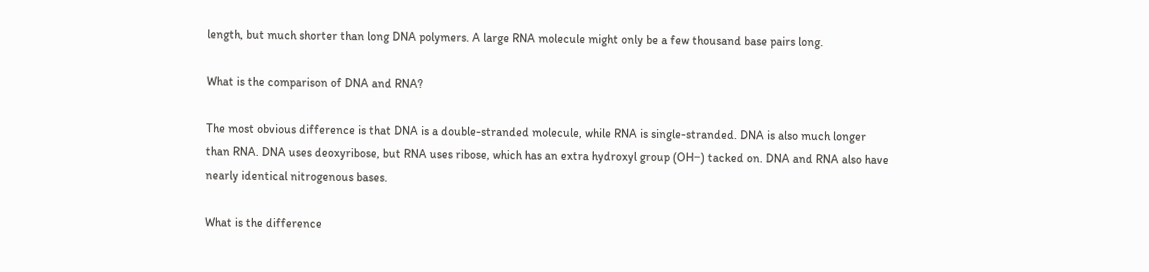length, but much shorter than long DNA polymers. A large RNA molecule might only be a few thousand base pairs long.

What is the comparison of DNA and RNA?

The most obvious difference is that DNA is a double-stranded molecule, while RNA is single-stranded. DNA is also much longer than RNA. DNA uses deoxyribose, but RNA uses ribose, which has an extra hydroxyl group (OH−) tacked on. DNA and RNA also have nearly identical nitrogenous bases.

What is the difference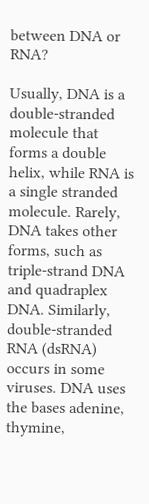between DNA or RNA?

Usually, DNA is a double-stranded molecule that forms a double helix, while RNA is a single stranded molecule. Rarely, DNA takes other forms, such as triple-strand DNA and quadraplex DNA. Similarly, double-stranded RNA (dsRNA) occurs in some viruses. DNA uses the bases adenine, thymine,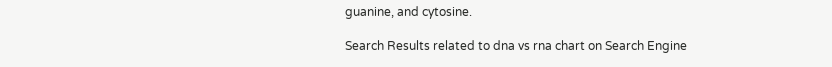guanine, and cytosine.

Search Results related to dna vs rna chart on Search Engine